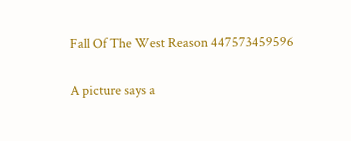Fall Of The West Reason 447573459596

A picture says a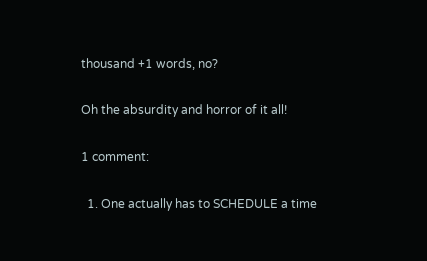thousand +1 words, no?

Oh the absurdity and horror of it all!

1 comment:

  1. One actually has to SCHEDULE a time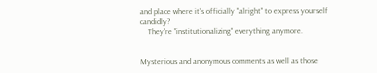and place where it's officially "alright" to express yourself candidly?
    They're "institutionalizing" everything anymore.


Mysterious and anonymous comments as well as those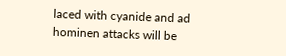laced with cyanide and ad hominen attacks will be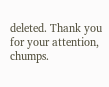deleted. Thank you for your attention, chumps.